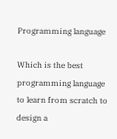Programming language

Which is the best programming language to learn from scratch to design a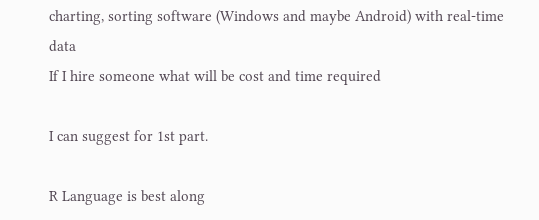charting, sorting software (Windows and maybe Android) with real-time data
If I hire someone what will be cost and time required

I can suggest for 1st part.

R Language is best along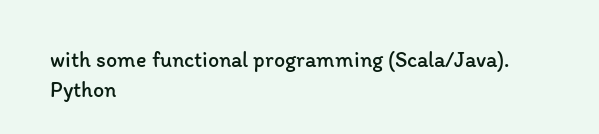with some functional programming (Scala/Java).
Python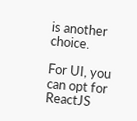is another choice.

For UI, you can opt for ReactJS